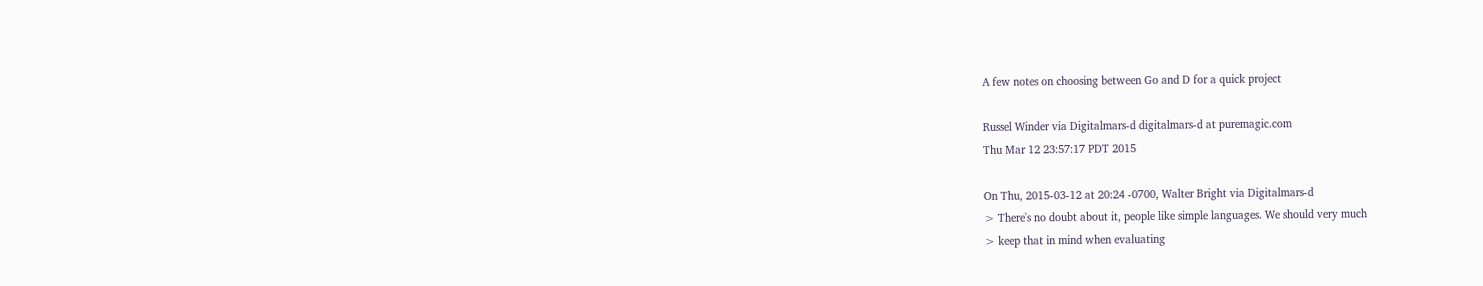A few notes on choosing between Go and D for a quick project

Russel Winder via Digitalmars-d digitalmars-d at puremagic.com
Thu Mar 12 23:57:17 PDT 2015

On Thu, 2015-03-12 at 20:24 -0700, Walter Bright via Digitalmars-d
> There's no doubt about it, people like simple languages. We should very much
> keep that in mind when evaluating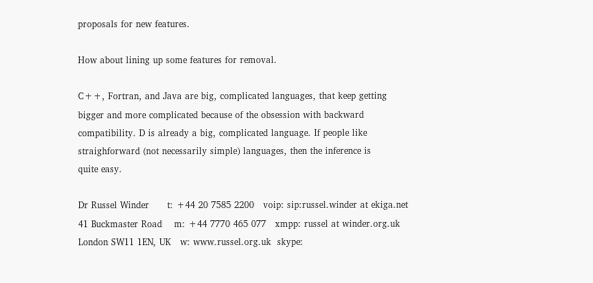proposals for new features.

How about lining up some features for removal.

C++, Fortran, and Java are big, complicated languages, that keep getting
bigger and more complicated because of the obsession with backward
compatibility. D is already a big, complicated language. If people like
straighforward (not necessarily simple) languages, then the inference is
quite easy.

Dr Russel Winder      t: +44 20 7585 2200   voip: sip:russel.winder at ekiga.net
41 Buckmaster Road    m: +44 7770 465 077   xmpp: russel at winder.org.uk
London SW11 1EN, UK   w: www.russel.org.uk  skype: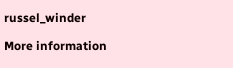russel_winder

More information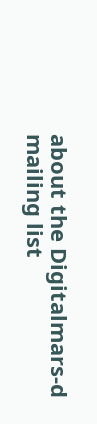about the Digitalmars-d mailing list